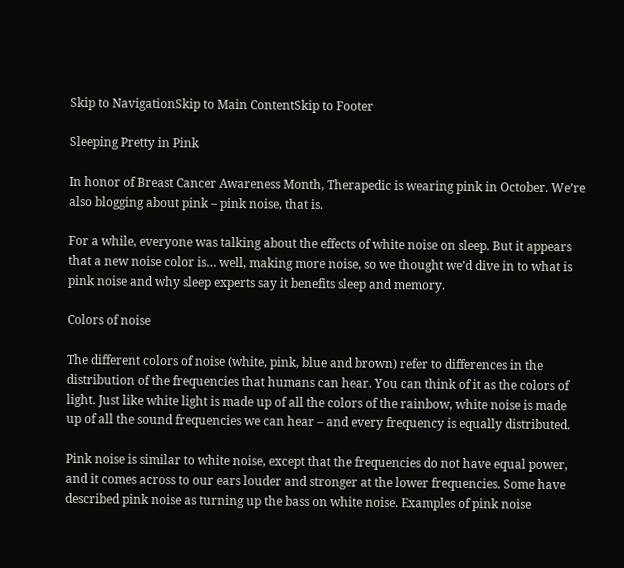Skip to NavigationSkip to Main ContentSkip to Footer

Sleeping Pretty in Pink

In honor of Breast Cancer Awareness Month, Therapedic is wearing pink in October. We’re also blogging about pink – pink noise, that is.

For a while, everyone was talking about the effects of white noise on sleep. But it appears that a new noise color is… well, making more noise, so we thought we’d dive in to what is pink noise and why sleep experts say it benefits sleep and memory.

Colors of noise

The different colors of noise (white, pink, blue and brown) refer to differences in the distribution of the frequencies that humans can hear. You can think of it as the colors of light. Just like white light is made up of all the colors of the rainbow, white noise is made up of all the sound frequencies we can hear – and every frequency is equally distributed.

Pink noise is similar to white noise, except that the frequencies do not have equal power, and it comes across to our ears louder and stronger at the lower frequencies. Some have described pink noise as turning up the bass on white noise. Examples of pink noise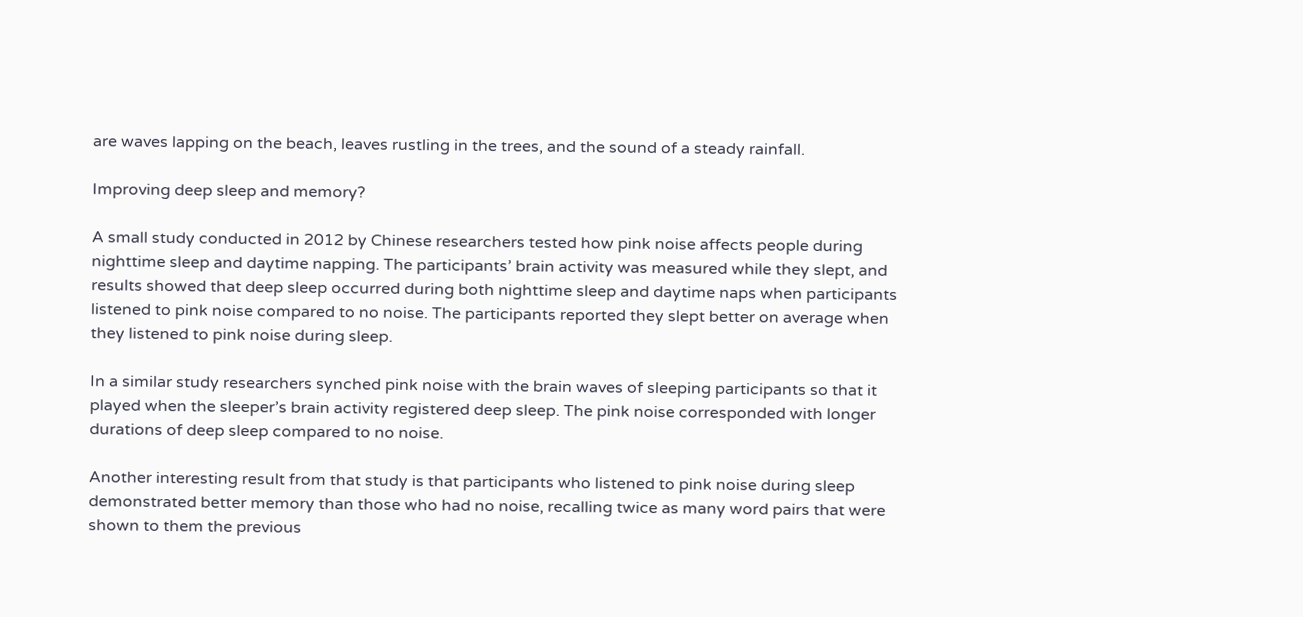are waves lapping on the beach, leaves rustling in the trees, and the sound of a steady rainfall.

Improving deep sleep and memory?

A small study conducted in 2012 by Chinese researchers tested how pink noise affects people during nighttime sleep and daytime napping. The participants’ brain activity was measured while they slept, and results showed that deep sleep occurred during both nighttime sleep and daytime naps when participants listened to pink noise compared to no noise. The participants reported they slept better on average when they listened to pink noise during sleep.

In a similar study researchers synched pink noise with the brain waves of sleeping participants so that it played when the sleeper’s brain activity registered deep sleep. The pink noise corresponded with longer durations of deep sleep compared to no noise.

Another interesting result from that study is that participants who listened to pink noise during sleep demonstrated better memory than those who had no noise, recalling twice as many word pairs that were shown to them the previous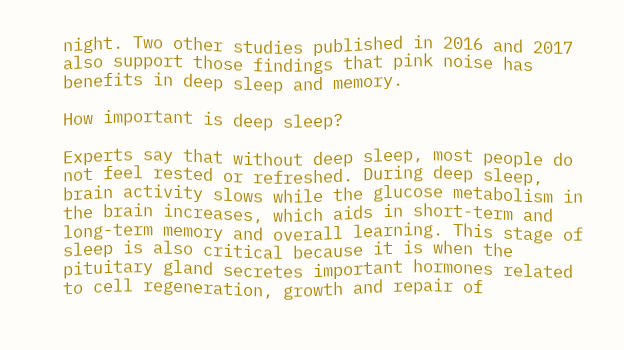night. Two other studies published in 2016 and 2017 also support those findings that pink noise has benefits in deep sleep and memory.

How important is deep sleep?

Experts say that without deep sleep, most people do not feel rested or refreshed. During deep sleep, brain activity slows while the glucose metabolism in the brain increases, which aids in short-term and long-term memory and overall learning. This stage of sleep is also critical because it is when the pituitary gland secretes important hormones related to cell regeneration, growth and repair of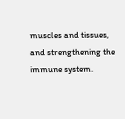muscles and tissues, and strengthening the immune system.